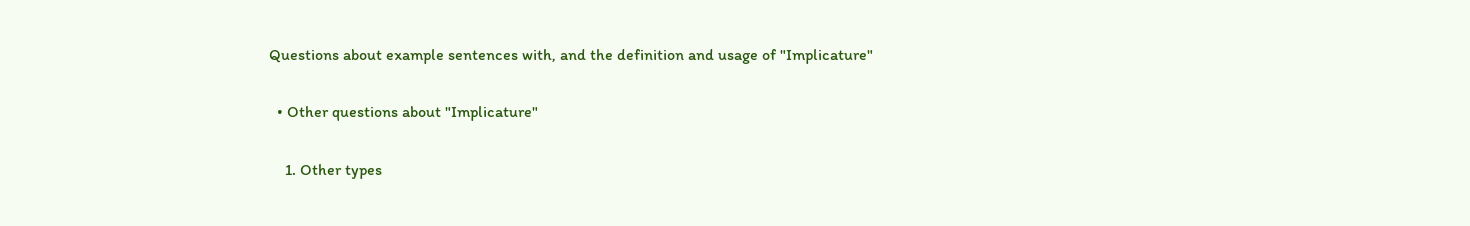Questions about example sentences with, and the definition and usage of "Implicature"

  • Other questions about "Implicature"

    1. Other types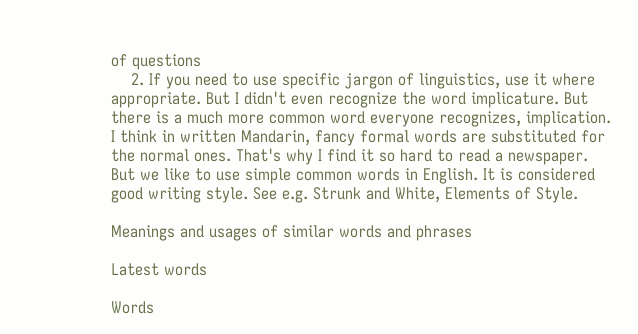of questions
    2. If you need to use specific jargon of linguistics, use it where appropriate. But I didn't even recognize the word implicature. But there is a much more common word everyone recognizes, implication. I think in written Mandarin, fancy formal words are substituted for the normal ones. That's why I find it so hard to read a newspaper. But we like to use simple common words in English. It is considered good writing style. See e.g. Strunk and White, Elements of Style.

Meanings and usages of similar words and phrases

Latest words

Words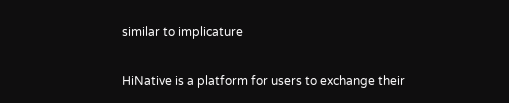similar to implicature

HiNative is a platform for users to exchange their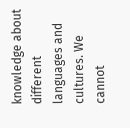knowledge about different languages and cultures. We cannot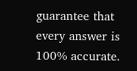guarantee that every answer is 100% accurate.